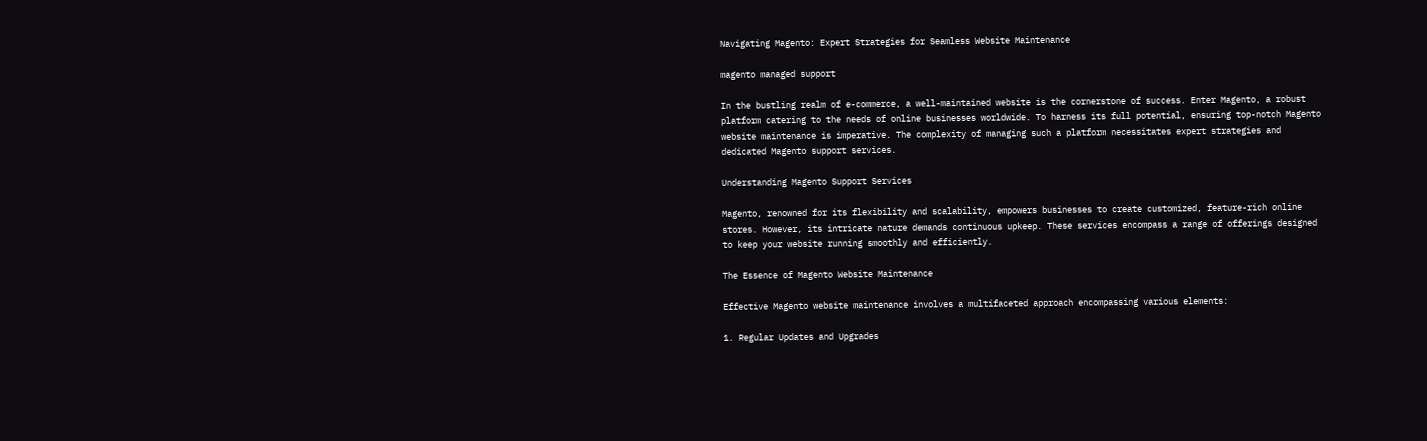Navigating Magento: Expert Strategies for Seamless Website Maintenance

magento managed support

In the bustling realm of e-commerce, a well-maintained website is the cornerstone of success. Enter Magento, a robust platform catering to the needs of online businesses worldwide. To harness its full potential, ensuring top-notch Magento website maintenance is imperative. The complexity of managing such a platform necessitates expert strategies and dedicated Magento support services.

Understanding Magento Support Services

Magento, renowned for its flexibility and scalability, empowers businesses to create customized, feature-rich online stores. However, its intricate nature demands continuous upkeep. These services encompass a range of offerings designed to keep your website running smoothly and efficiently.

The Essence of Magento Website Maintenance

Effective Magento website maintenance involves a multifaceted approach encompassing various elements:

1. Regular Updates and Upgrades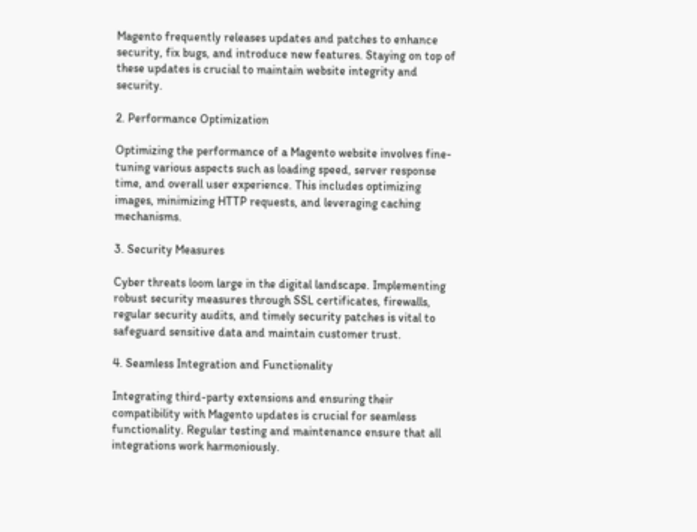Magento frequently releases updates and patches to enhance security, fix bugs, and introduce new features. Staying on top of these updates is crucial to maintain website integrity and security.

2. Performance Optimization

Optimizing the performance of a Magento website involves fine-tuning various aspects such as loading speed, server response time, and overall user experience. This includes optimizing images, minimizing HTTP requests, and leveraging caching mechanisms.

3. Security Measures

Cyber threats loom large in the digital landscape. Implementing robust security measures through SSL certificates, firewalls, regular security audits, and timely security patches is vital to safeguard sensitive data and maintain customer trust.

4. Seamless Integration and Functionality

Integrating third-party extensions and ensuring their compatibility with Magento updates is crucial for seamless functionality. Regular testing and maintenance ensure that all integrations work harmoniously.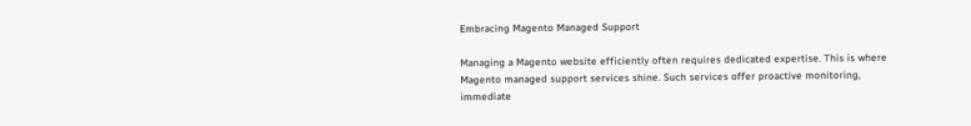Embracing Magento Managed Support

Managing a Magento website efficiently often requires dedicated expertise. This is where Magento managed support services shine. Such services offer proactive monitoring, immediate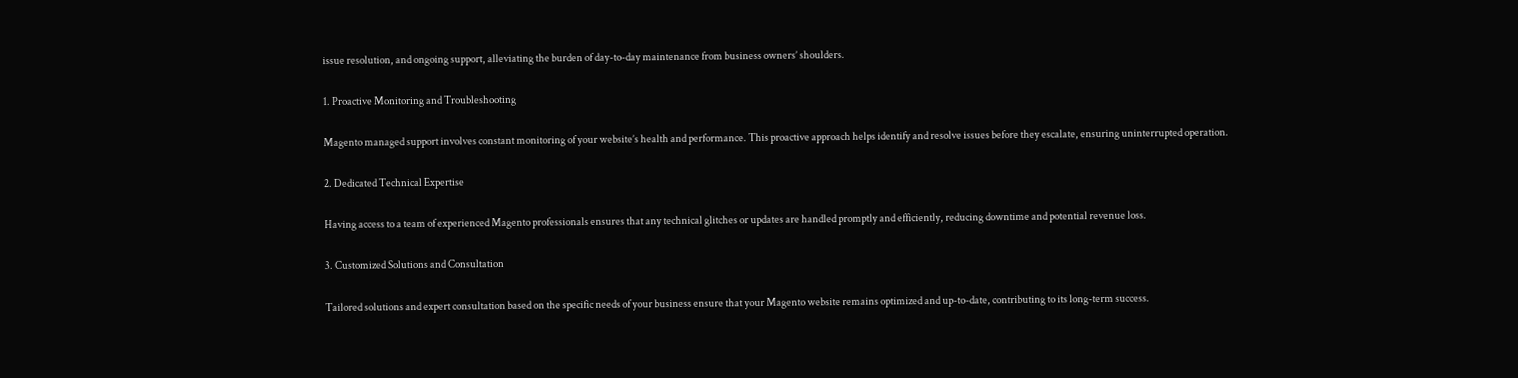issue resolution, and ongoing support, alleviating the burden of day-to-day maintenance from business owners’ shoulders.

1. Proactive Monitoring and Troubleshooting

Magento managed support involves constant monitoring of your website’s health and performance. This proactive approach helps identify and resolve issues before they escalate, ensuring uninterrupted operation.

2. Dedicated Technical Expertise

Having access to a team of experienced Magento professionals ensures that any technical glitches or updates are handled promptly and efficiently, reducing downtime and potential revenue loss.

3. Customized Solutions and Consultation

Tailored solutions and expert consultation based on the specific needs of your business ensure that your Magento website remains optimized and up-to-date, contributing to its long-term success.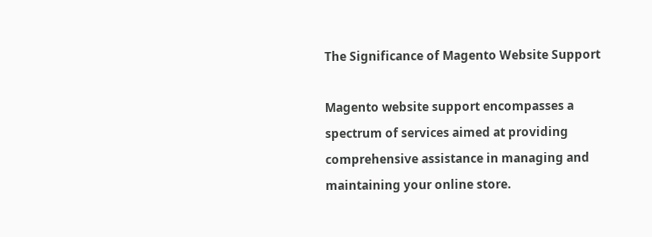The Significance of Magento Website Support

Magento website support encompasses a spectrum of services aimed at providing comprehensive assistance in managing and maintaining your online store.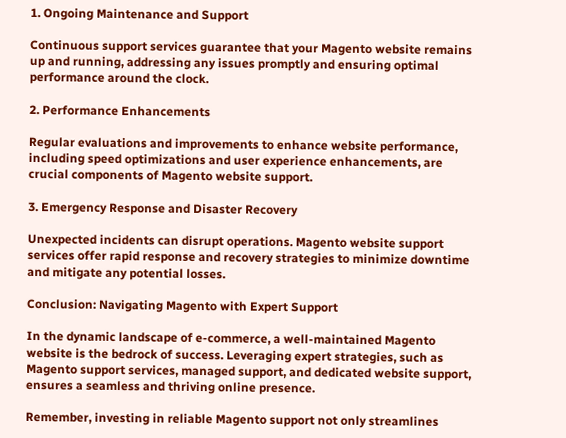1. Ongoing Maintenance and Support

Continuous support services guarantee that your Magento website remains up and running, addressing any issues promptly and ensuring optimal performance around the clock.

2. Performance Enhancements

Regular evaluations and improvements to enhance website performance, including speed optimizations and user experience enhancements, are crucial components of Magento website support.

3. Emergency Response and Disaster Recovery

Unexpected incidents can disrupt operations. Magento website support services offer rapid response and recovery strategies to minimize downtime and mitigate any potential losses.

Conclusion: Navigating Magento with Expert Support

In the dynamic landscape of e-commerce, a well-maintained Magento website is the bedrock of success. Leveraging expert strategies, such as Magento support services, managed support, and dedicated website support, ensures a seamless and thriving online presence.

Remember, investing in reliable Magento support not only streamlines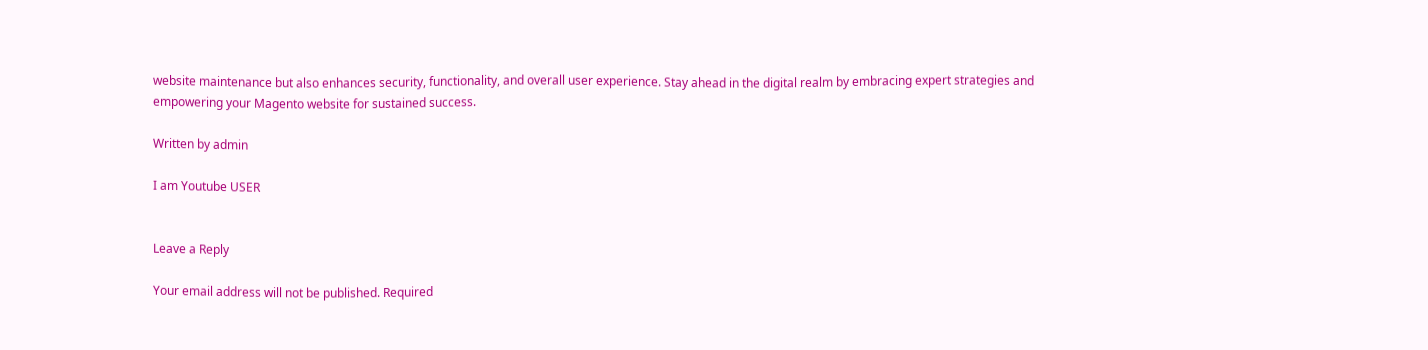website maintenance but also enhances security, functionality, and overall user experience. Stay ahead in the digital realm by embracing expert strategies and empowering your Magento website for sustained success.

Written by admin

I am Youtube USER


Leave a Reply

Your email address will not be published. Required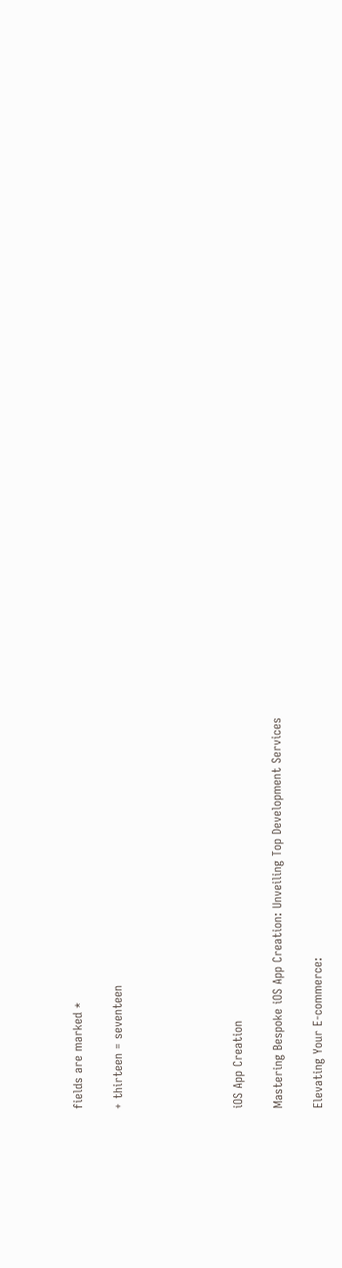fields are marked *

+ thirteen = seventeen





iOS App Creation

Mastering Bespoke iOS App Creation: Unveiling Top Development Services

Elevating Your E-commerce: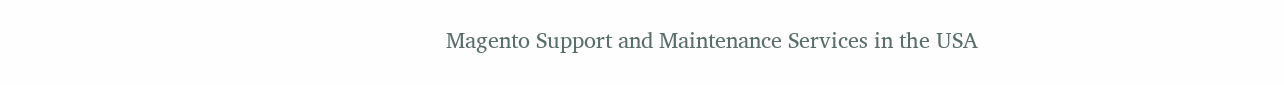Magento Support and Maintenance Services in the USA